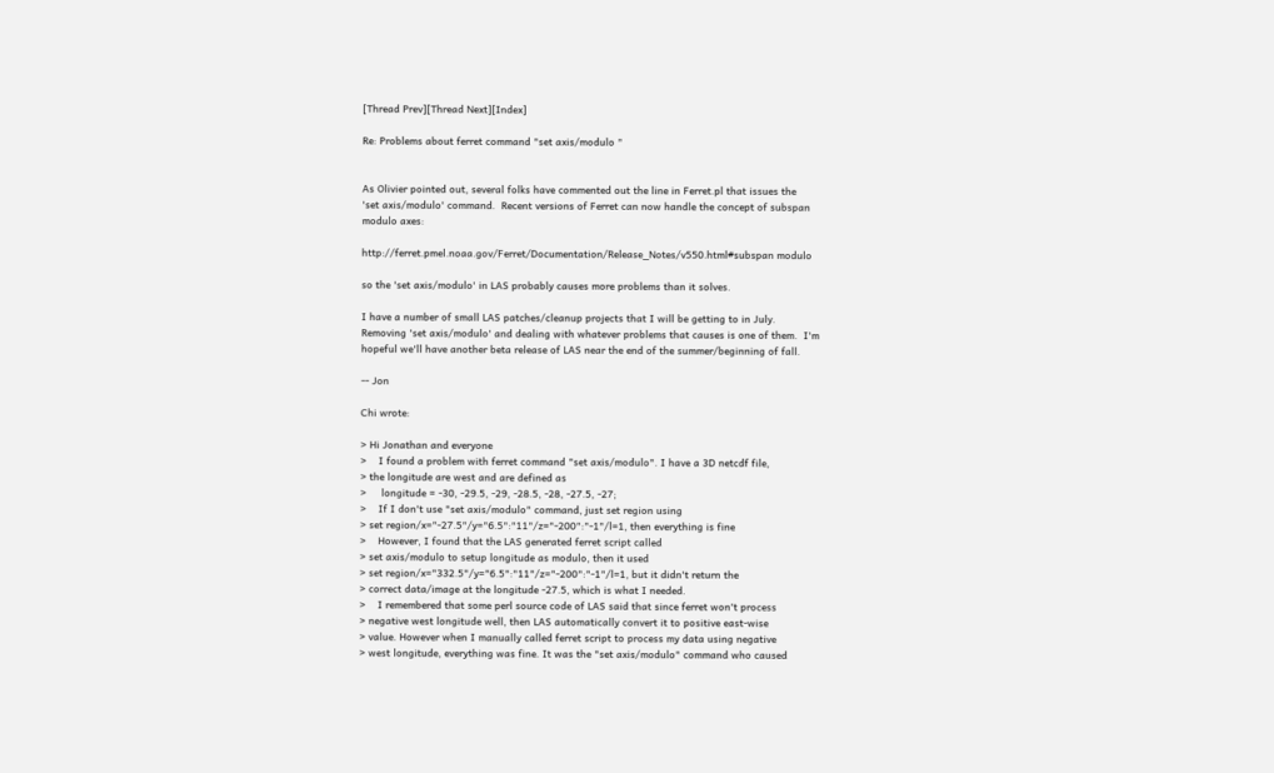[Thread Prev][Thread Next][Index]

Re: Problems about ferret command "set axis/modulo "


As Olivier pointed out, several folks have commented out the line in Ferret.pl that issues the
'set axis/modulo' command.  Recent versions of Ferret can now handle the concept of subspan
modulo axes:

http://ferret.pmel.noaa.gov/Ferret/Documentation/Release_Notes/v550.html#subspan modulo

so the 'set axis/modulo' in LAS probably causes more problems than it solves.

I have a number of small LAS patches/cleanup projects that I will be getting to in July.
Removing 'set axis/modulo' and dealing with whatever problems that causes is one of them.  I'm
hopeful we'll have another beta release of LAS near the end of the summer/beginning of fall.

-- Jon

Chi wrote:

> Hi Jonathan and everyone
>    I found a problem with ferret command "set axis/modulo". I have a 3D netcdf file,
> the longitude are west and are defined as
>     longitude = -30, -29.5, -29, -28.5, -28, -27.5, -27;
>    If I don't use "set axis/modulo" command, just set region using
> set region/x="-27.5"/y="6.5":"11"/z="-200":"-1"/l=1, then everything is fine
>    However, I found that the LAS generated ferret script called
> set axis/modulo to setup longitude as modulo, then it used
> set region/x="332.5"/y="6.5":"11"/z="-200":"-1"/l=1, but it didn't return the
> correct data/image at the longitude -27.5, which is what I needed.
>    I remembered that some perl source code of LAS said that since ferret won't process
> negative west longitude well, then LAS automatically convert it to positive east-wise
> value. However when I manually called ferret script to process my data using negative
> west longitude, everything was fine. It was the "set axis/modulo" command who caused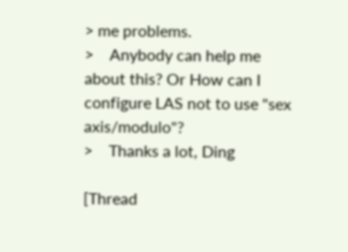> me problems.
>    Anybody can help me about this? Or How can I configure LAS not to use "sex axis/modulo"?
>    Thanks a lot, Ding

[Thread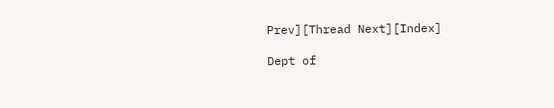Prev][Thread Next][Index]

Dept of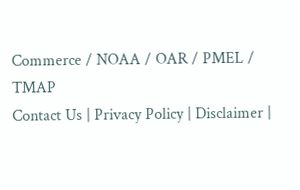Commerce / NOAA / OAR / PMEL / TMAP
Contact Us | Privacy Policy | Disclaimer |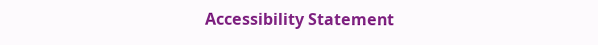Accessibility Statement